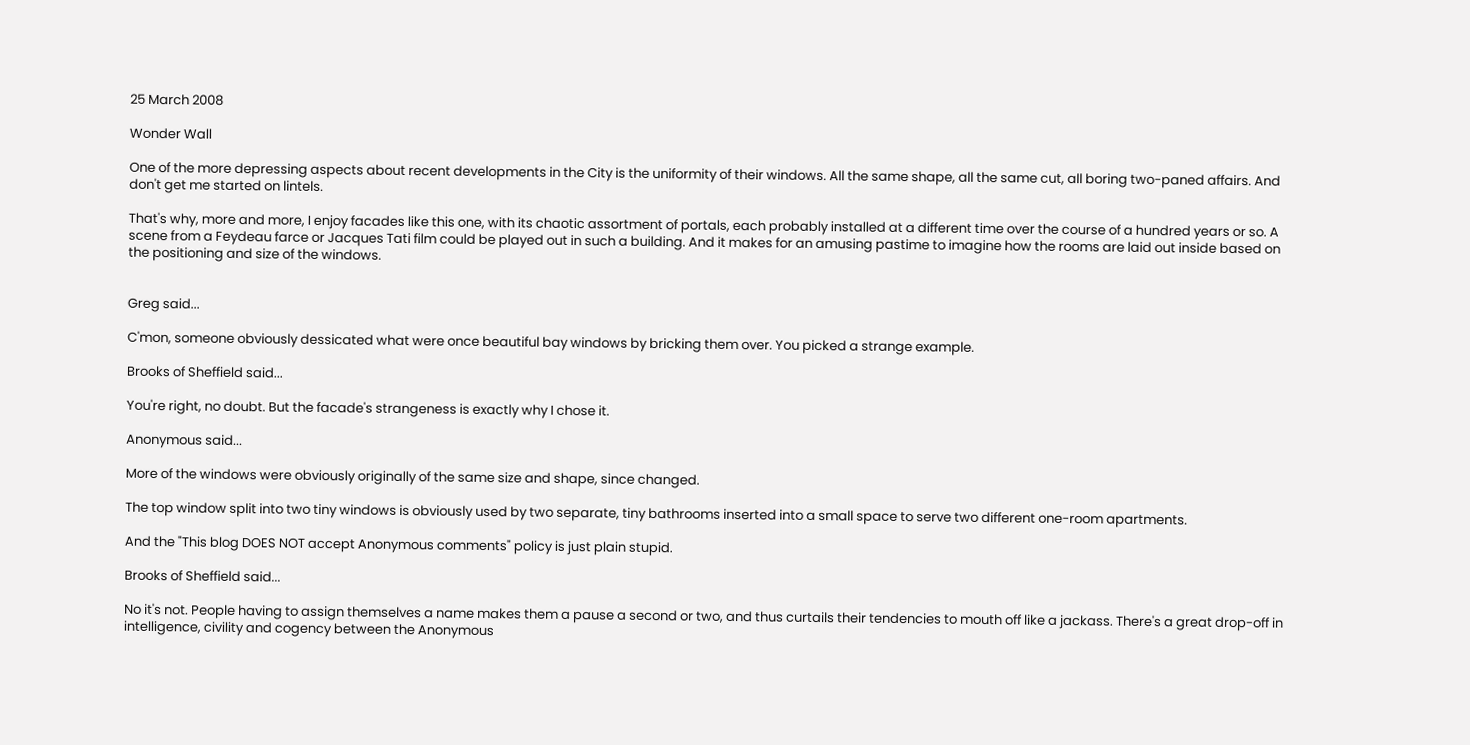25 March 2008

Wonder Wall

One of the more depressing aspects about recent developments in the City is the uniformity of their windows. All the same shape, all the same cut, all boring two-paned affairs. And don't get me started on lintels.

That's why, more and more, I enjoy facades like this one, with its chaotic assortment of portals, each probably installed at a different time over the course of a hundred years or so. A scene from a Feydeau farce or Jacques Tati film could be played out in such a building. And it makes for an amusing pastime to imagine how the rooms are laid out inside based on the positioning and size of the windows.


Greg said...

C'mon, someone obviously dessicated what were once beautiful bay windows by bricking them over. You picked a strange example.

Brooks of Sheffield said...

You're right, no doubt. But the facade's strangeness is exactly why I chose it.

Anonymous said...

More of the windows were obviously originally of the same size and shape, since changed.

The top window split into two tiny windows is obviously used by two separate, tiny bathrooms inserted into a small space to serve two different one-room apartments.

And the "This blog DOES NOT accept Anonymous comments" policy is just plain stupid.

Brooks of Sheffield said...

No it's not. People having to assign themselves a name makes them a pause a second or two, and thus curtails their tendencies to mouth off like a jackass. There's a great drop-off in intelligence, civility and cogency between the Anonymous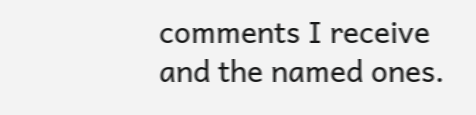comments I receive and the named ones.